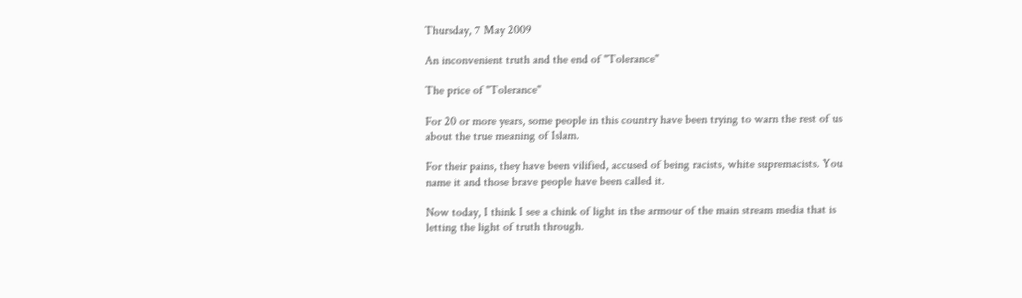Thursday, 7 May 2009

An inconvenient truth and the end of "Tolerance"

The price of "Tolerance"

For 20 or more years, some people in this country have been trying to warn the rest of us about the true meaning of Islam.

For their pains, they have been vilified, accused of being racists, white supremacists. You name it and those brave people have been called it.

Now today, I think I see a chink of light in the armour of the main stream media that is letting the light of truth through.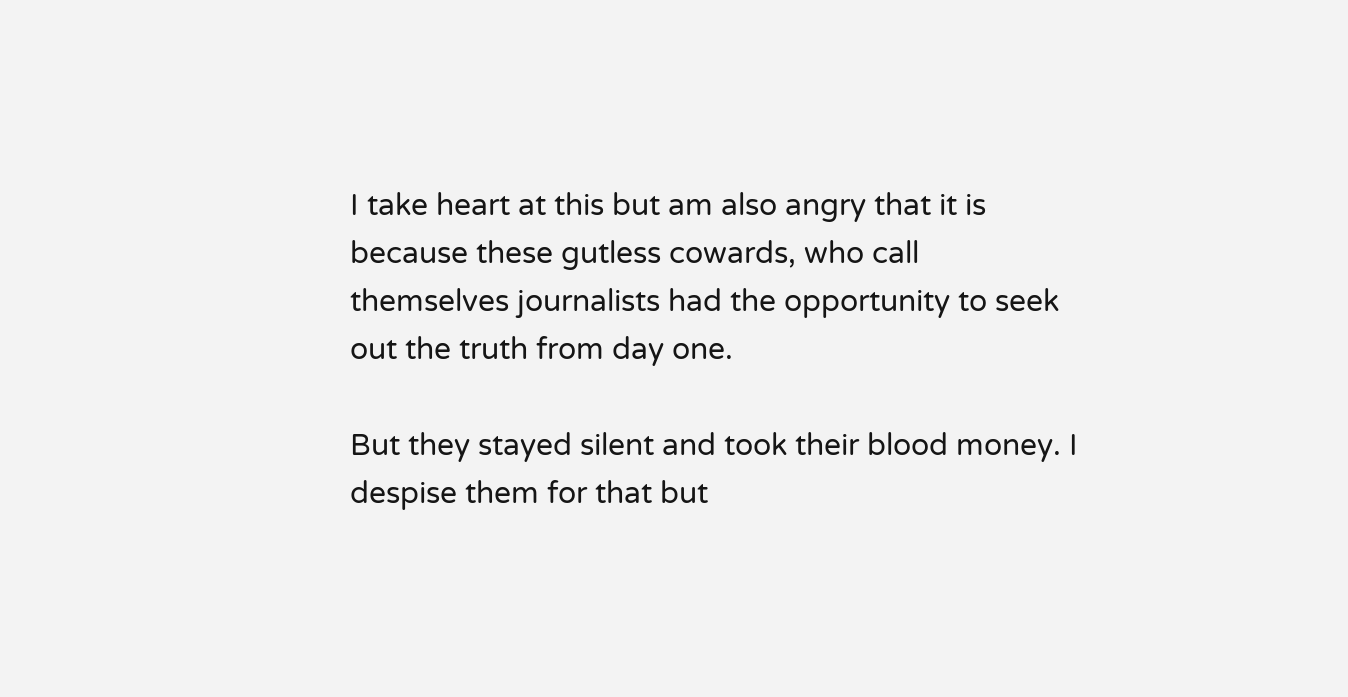I take heart at this but am also angry that it is because these gutless cowards, who call themselves journalists had the opportunity to seek out the truth from day one.

But they stayed silent and took their blood money. I despise them for that but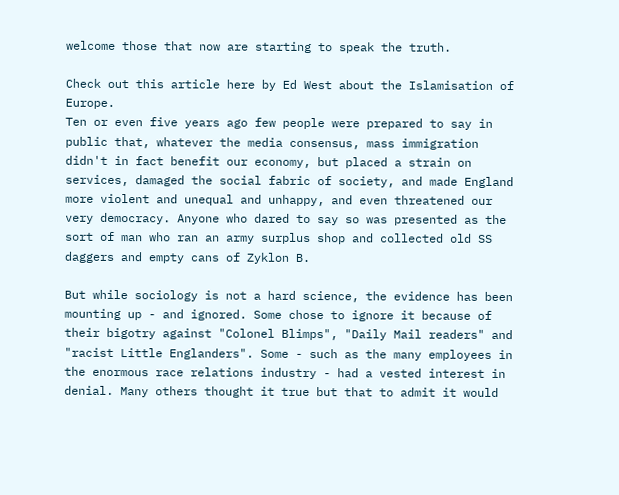welcome those that now are starting to speak the truth.

Check out this article here by Ed West about the Islamisation of Europe.
Ten or even five years ago few people were prepared to say in public that, whatever the media consensus, mass immigration didn't in fact benefit our economy, but placed a strain on services, damaged the social fabric of society, and made England more violent and unequal and unhappy, and even threatened our very democracy. Anyone who dared to say so was presented as the sort of man who ran an army surplus shop and collected old SS daggers and empty cans of Zyklon B.

But while sociology is not a hard science, the evidence has been mounting up - and ignored. Some chose to ignore it because of their bigotry against "Colonel Blimps", "Daily Mail readers" and "racist Little Englanders". Some - such as the many employees in the enormous race relations industry - had a vested interest in denial. Many others thought it true but that to admit it would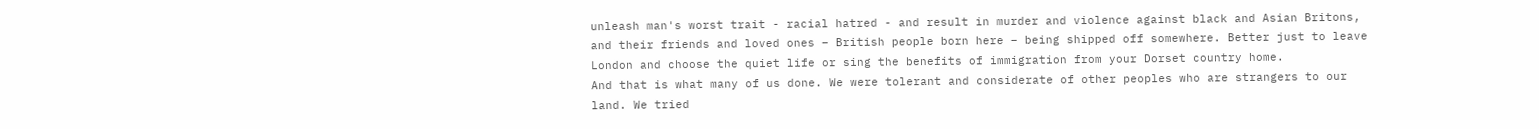unleash man's worst trait - racial hatred - and result in murder and violence against black and Asian Britons, and their friends and loved ones – British people born here – being shipped off somewhere. Better just to leave London and choose the quiet life or sing the benefits of immigration from your Dorset country home.
And that is what many of us done. We were tolerant and considerate of other peoples who are strangers to our land. We tried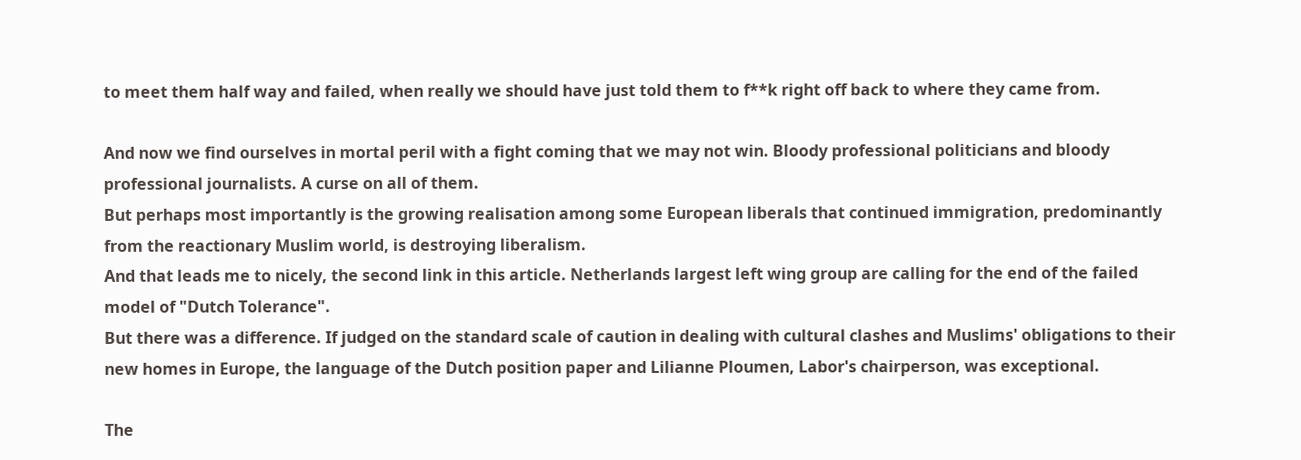to meet them half way and failed, when really we should have just told them to f**k right off back to where they came from.

And now we find ourselves in mortal peril with a fight coming that we may not win. Bloody professional politicians and bloody professional journalists. A curse on all of them.
But perhaps most importantly is the growing realisation among some European liberals that continued immigration, predominantly from the reactionary Muslim world, is destroying liberalism.
And that leads me to nicely, the second link in this article. Netherlands largest left wing group are calling for the end of the failed model of "Dutch Tolerance".
But there was a difference. If judged on the standard scale of caution in dealing with cultural clashes and Muslims' obligations to their new homes in Europe, the language of the Dutch position paper and Lilianne Ploumen, Labor's chairperson, was exceptional.

The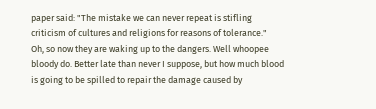paper said: "The mistake we can never repeat is stifling criticism of cultures and religions for reasons of tolerance."
Oh, so now they are waking up to the dangers. Well whoopee bloody do. Better late than never I suppose, but how much blood is going to be spilled to repair the damage caused by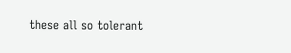these all so tolerant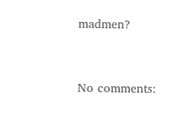madmen?


No comments: